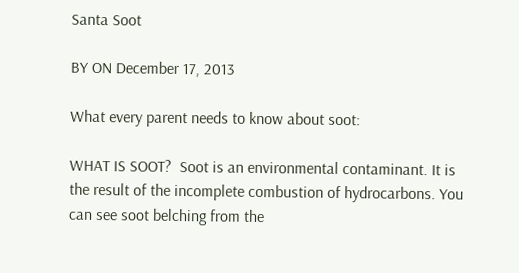Santa Soot

BY ON December 17, 2013

What every parent needs to know about soot:

WHAT IS SOOT?  Soot is an environmental contaminant. It is the result of the incomplete combustion of hydrocarbons. You can see soot belching from the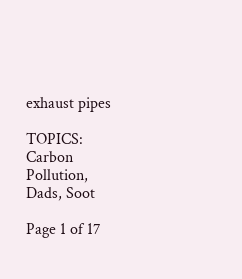exhaust pipes

TOPICS: Carbon Pollution, Dads, Soot

Page 1 of 17